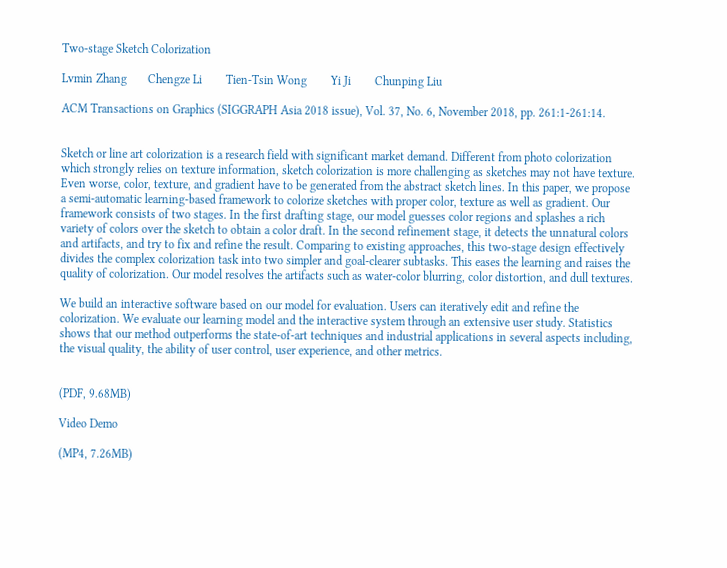Two-stage Sketch Colorization

Lvmin Zhang       Chengze Li        Tien-Tsin Wong        Yi Ji        Chunping Liu

ACM Transactions on Graphics (SIGGRAPH Asia 2018 issue), Vol. 37, No. 6, November 2018, pp. 261:1-261:14.


Sketch or line art colorization is a research field with significant market demand. Different from photo colorization which strongly relies on texture information, sketch colorization is more challenging as sketches may not have texture. Even worse, color, texture, and gradient have to be generated from the abstract sketch lines. In this paper, we propose a semi-automatic learning-based framework to colorize sketches with proper color, texture as well as gradient. Our framework consists of two stages. In the first drafting stage, our model guesses color regions and splashes a rich variety of colors over the sketch to obtain a color draft. In the second refinement stage, it detects the unnatural colors and artifacts, and try to fix and refine the result. Comparing to existing approaches, this two-stage design effectively divides the complex colorization task into two simpler and goal-clearer subtasks. This eases the learning and raises the quality of colorization. Our model resolves the artifacts such as water-color blurring, color distortion, and dull textures.

We build an interactive software based on our model for evaluation. Users can iteratively edit and refine the colorization. We evaluate our learning model and the interactive system through an extensive user study. Statistics shows that our method outperforms the state-of-art techniques and industrial applications in several aspects including, the visual quality, the ability of user control, user experience, and other metrics.


(PDF, 9.68MB)

Video Demo

(MP4, 7.26MB)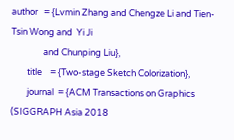author   = {Lvmin Zhang and Chengze Li and Tien-Tsin Wong and  Yi Ji
                and Chunping Liu},
        title    = {Two-stage Sketch Colorization},
        journal  = {ACM Transactions on Graphics (SIGGRAPH Asia 2018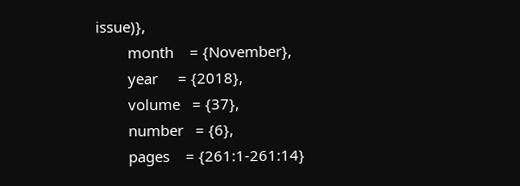issue)},
        month    = {November},
        year     = {2018},
        volume   = {37},
        number   = {6},
        pages    = {261:1-261:14}